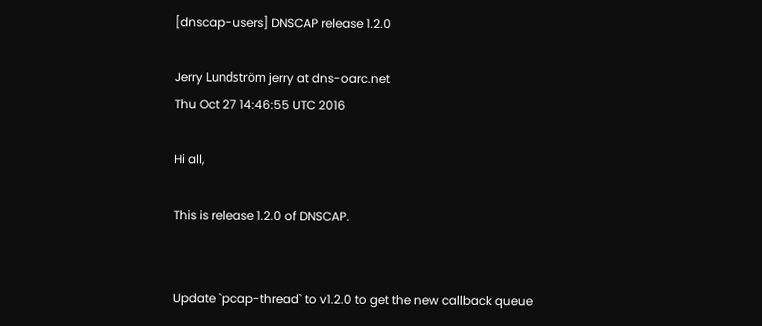[dnscap-users] DNSCAP release 1.2.0

Jerry Lundström jerry at dns-oarc.net
Thu Oct 27 14:46:55 UTC 2016

Hi all,

This is release 1.2.0 of DNSCAP.


Update `pcap-thread` to v1.2.0 to get the new callback queue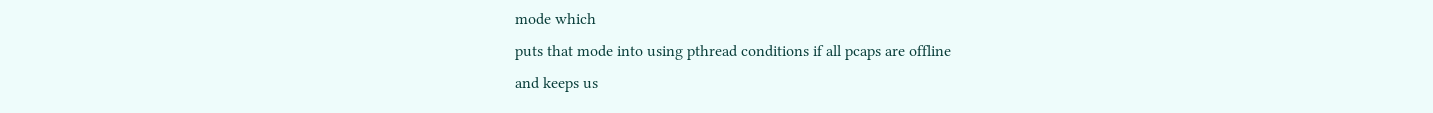mode which
puts that mode into using pthread conditions if all pcaps are offline
and keeps us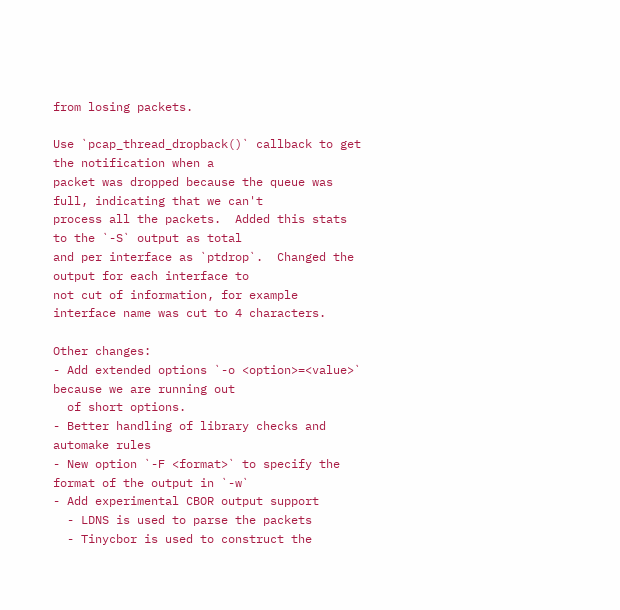from losing packets.

Use `pcap_thread_dropback()` callback to get the notification when a
packet was dropped because the queue was full, indicating that we can't
process all the packets.  Added this stats to the `-S` output as total
and per interface as `ptdrop`.  Changed the output for each interface to
not cut of information, for example interface name was cut to 4 characters.

Other changes:
- Add extended options `-o <option>=<value>` because we are running out
  of short options.
- Better handling of library checks and automake rules
- New option `-F <format>` to specify the format of the output in `-w`
- Add experimental CBOR output support
  - LDNS is used to parse the packets
  - Tinycbor is used to construct the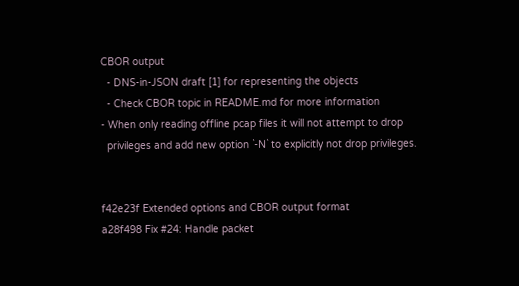CBOR output
  - DNS-in-JSON draft [1] for representing the objects
  - Check CBOR topic in README.md for more information
- When only reading offline pcap files it will not attempt to drop
  privileges and add new option `-N` to explicitly not drop privileges.


f42e23f Extended options and CBOR output format
a28f498 Fix #24: Handle packet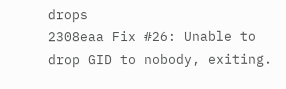drops
2308eaa Fix #26: Unable to drop GID to nobody, exiting.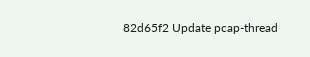82d65f2 Update pcap-thread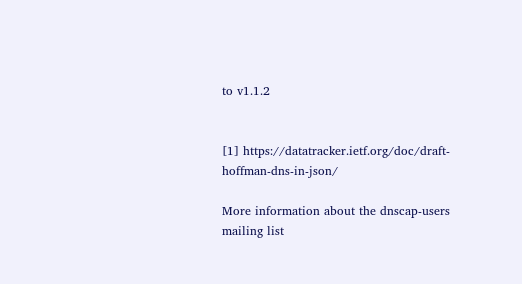to v1.1.2


[1] https://datatracker.ietf.org/doc/draft-hoffman-dns-in-json/

More information about the dnscap-users mailing list